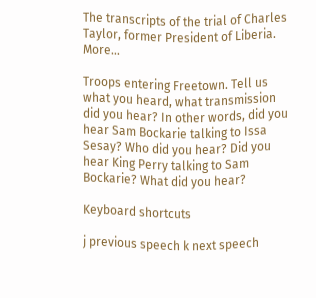The transcripts of the trial of Charles Taylor, former President of Liberia. More…

Troops entering Freetown. Tell us what you heard, what transmission did you hear? In other words, did you hear Sam Bockarie talking to Issa Sesay? Who did you hear? Did you hear King Perry talking to Sam Bockarie? What did you hear?

Keyboard shortcuts

j previous speech k next speech